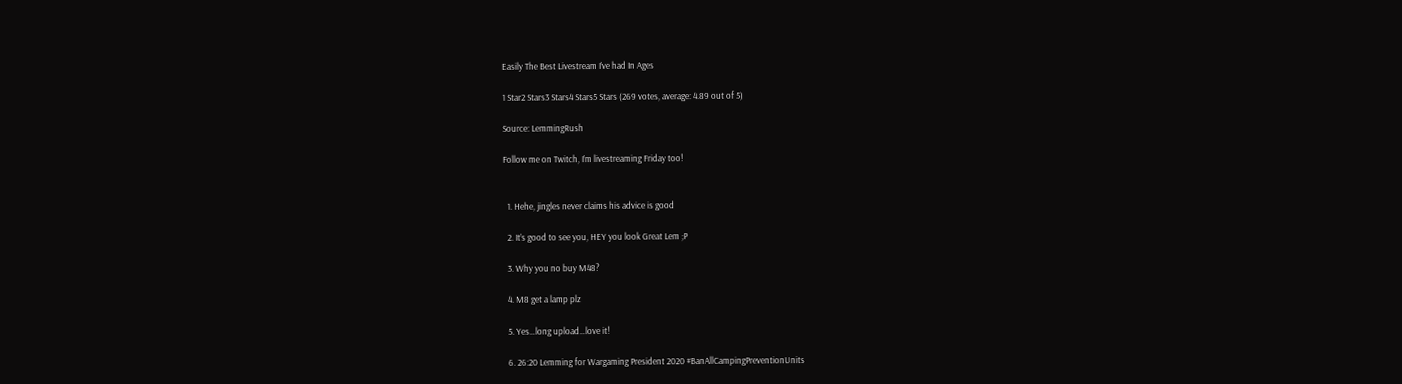Easily The Best Livestream I’ve had In Ages

1 Star2 Stars3 Stars4 Stars5 Stars (269 votes, average: 4.89 out of 5)

Source: LemmingRush

Follow me on Twitch, I’m livestreaming Friday too!


  1. Hehe, jingles never claims his advice is good

  2. It’s good to see you, HEY you look Great Lem ;P

  3. Why you no buy M48?

  4. M8 get a lamp plz

  5. Yes…long upload…love it!

  6. 26:20 Lemming for Wargaming President 2020 #BanAllCampingPreventionUnits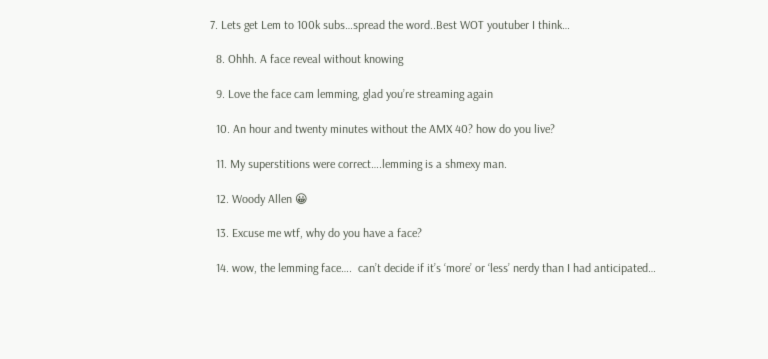7. Lets get Lem to 100k subs…spread the word..Best WOT youtuber I think…

  8. Ohhh. A face reveal without knowing

  9. Love the face cam lemming, glad you’re streaming again

  10. An hour and twenty minutes without the AMX 40? how do you live?

  11. My superstitions were correct….lemming is a shmexy man.

  12. Woody Allen 😀

  13. Excuse me wtf, why do you have a face?

  14. wow, the lemming face….  can’t decide if it’s ‘more’ or ‘less’ nerdy than I had anticipated…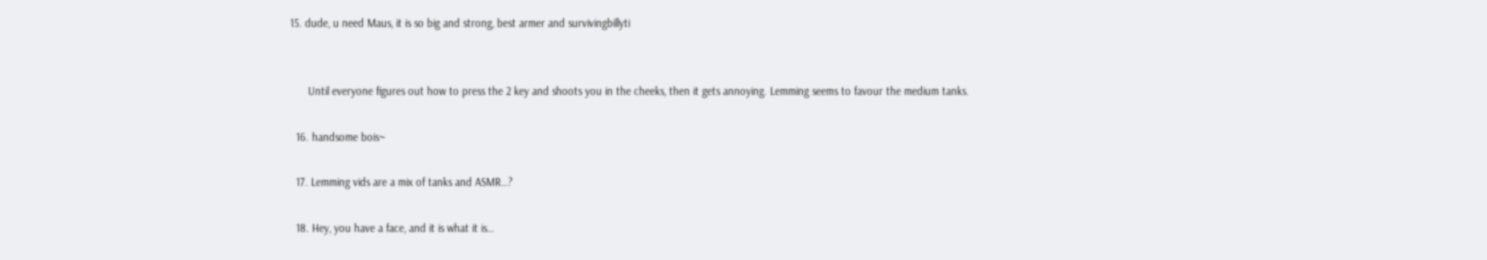15. dude, u need Maus, it is so big and strong, best armer and survivingbillyti


      Until everyone figures out how to press the 2 key and shoots you in the cheeks, then it gets annoying. Lemming seems to favour the medium tanks.

  16. handsome bois~

  17. Lemming vids are a mix of tanks and ASMR…?

  18. Hey, you have a face, and it is what it is…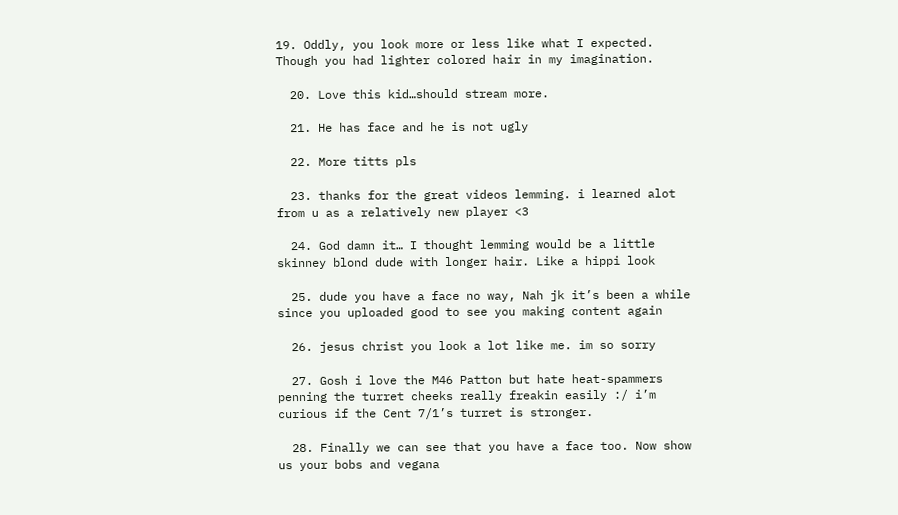19. Oddly, you look more or less like what I expected. Though you had lighter colored hair in my imagination.

  20. Love this kid…should stream more.

  21. He has face and he is not ugly

  22. More titts pls

  23. thanks for the great videos lemming. i learned alot from u as a relatively new player <3

  24. God damn it… I thought lemming would be a little skinney blond dude with longer hair. Like a hippi look

  25. dude you have a face no way, Nah jk it’s been a while since you uploaded good to see you making content again

  26. jesus christ you look a lot like me. im so sorry

  27. Gosh i love the M46 Patton but hate heat-spammers penning the turret cheeks really freakin easily :/ i’m curious if the Cent 7/1’s turret is stronger.

  28. Finally we can see that you have a face too. Now show us your bobs and vegana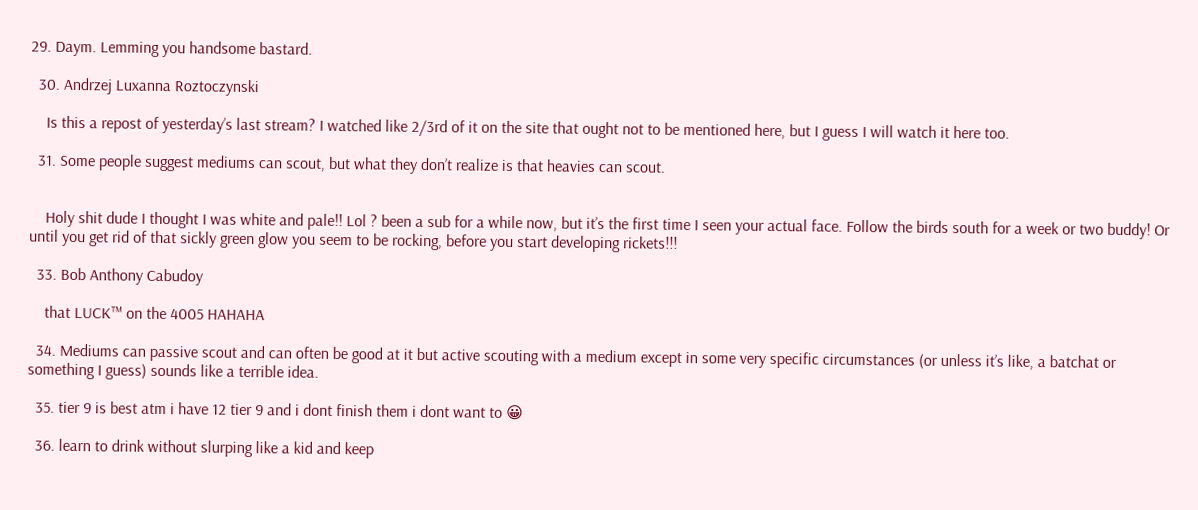29. Daym. Lemming you handsome bastard.

  30. Andrzej Luxanna Roztoczynski

    Is this a repost of yesterday’s last stream? I watched like 2/3rd of it on the site that ought not to be mentioned here, but I guess I will watch it here too.

  31. Some people suggest mediums can scout, but what they don’t realize is that heavies can scout.


    Holy shit dude I thought I was white and pale!! Lol ? been a sub for a while now, but it’s the first time I seen your actual face. Follow the birds south for a week or two buddy! Or until you get rid of that sickly green glow you seem to be rocking, before you start developing rickets!!!

  33. Bob Anthony Cabudoy

    that LUCK™ on the 4005 HAHAHA

  34. Mediums can passive scout and can often be good at it but active scouting with a medium except in some very specific circumstances (or unless it’s like, a batchat or something I guess) sounds like a terrible idea.

  35. tier 9 is best atm i have 12 tier 9 and i dont finish them i dont want to 😀

  36. learn to drink without slurping like a kid and keep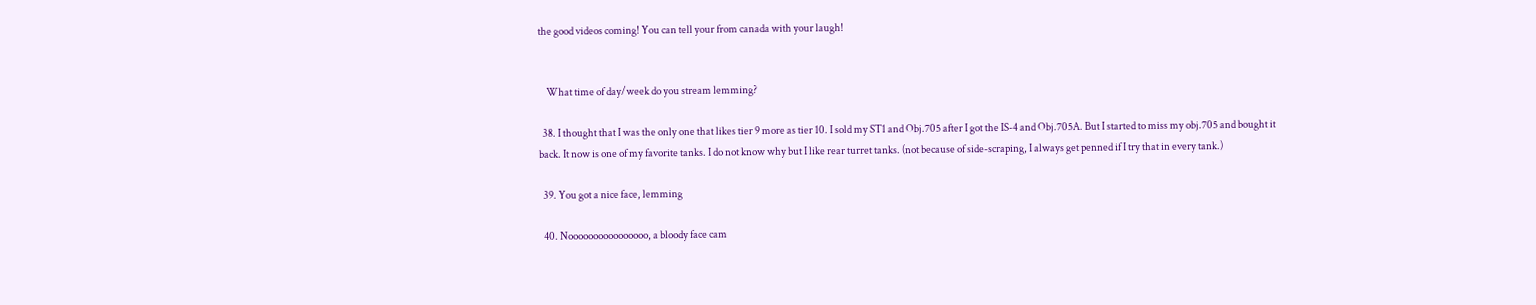the good videos coming! You can tell your from canada with your laugh!


    What time of day/week do you stream lemming?

  38. I thought that I was the only one that likes tier 9 more as tier 10. I sold my ST1 and Obj.705 after I got the IS-4 and Obj.705A. But I started to miss my obj.705 and bought it back. It now is one of my favorite tanks. I do not know why but I like rear turret tanks. (not because of side-scraping, I always get penned if I try that in every tank.)

  39. You got a nice face, lemming

  40. Noooooooooooooooo, a bloody face cam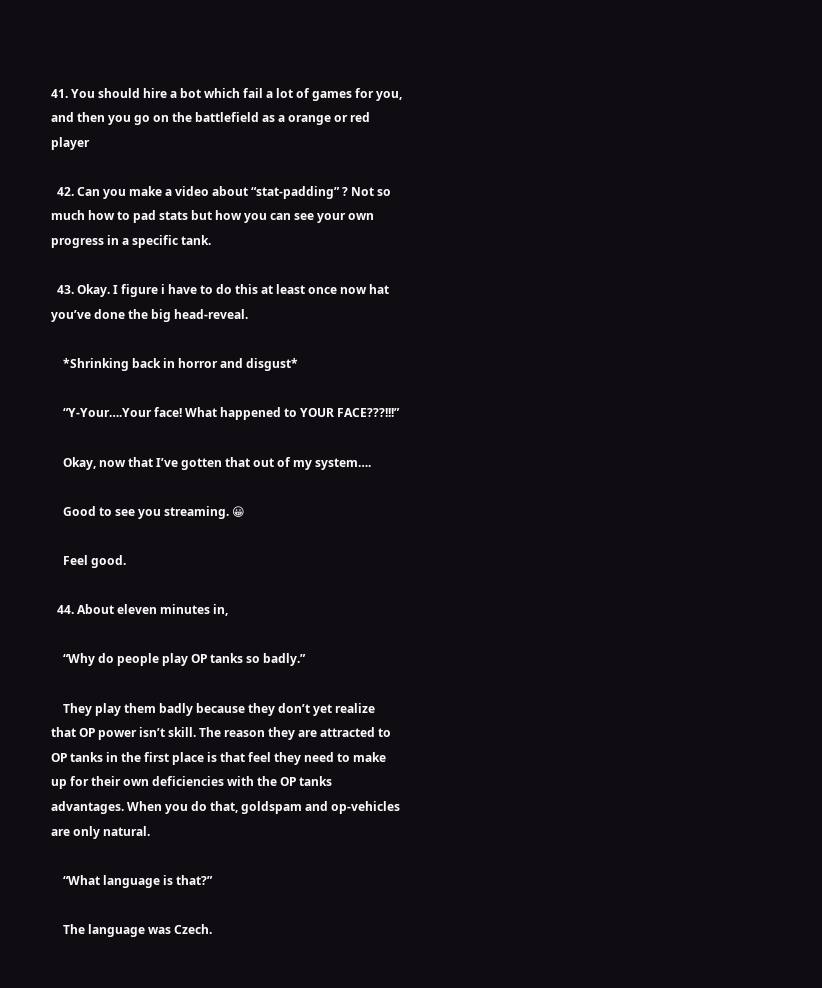41. You should hire a bot which fail a lot of games for you, and then you go on the battlefield as a orange or red player

  42. Can you make a video about “stat-padding” ? Not so much how to pad stats but how you can see your own progress in a specific tank.

  43. Okay. I figure i have to do this at least once now hat you’ve done the big head-reveal.

    *Shrinking back in horror and disgust*

    “Y-Your….Your face! What happened to YOUR FACE???!!!”

    Okay, now that I’ve gotten that out of my system….

    Good to see you streaming. 😀

    Feel good.

  44. About eleven minutes in,

    “Why do people play OP tanks so badly.”

    They play them badly because they don’t yet realize that OP power isn’t skill. The reason they are attracted to OP tanks in the first place is that feel they need to make up for their own deficiencies with the OP tanks advantages. When you do that, goldspam and op-vehicles are only natural.

    “What language is that?”

    The language was Czech.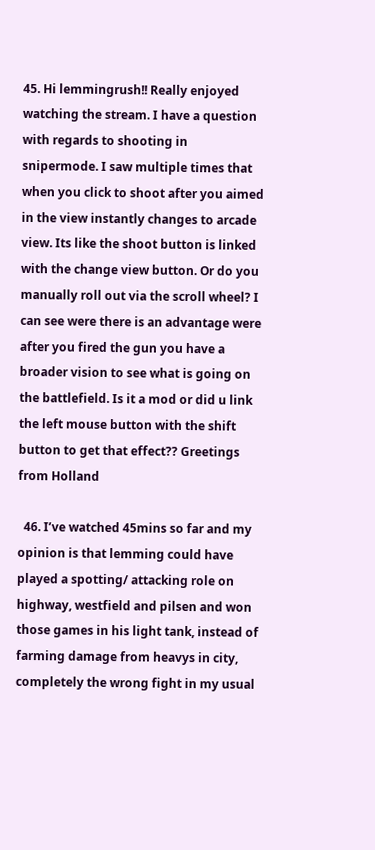45. Hi lemmingrush!! Really enjoyed watching the stream. I have a question with regards to shooting in snipermode. I saw multiple times that when you click to shoot after you aimed in the view instantly changes to arcade view. Its like the shoot button is linked with the change view button. Or do you manually roll out via the scroll wheel? I can see were there is an advantage were after you fired the gun you have a broader vision to see what is going on the battlefield. Is it a mod or did u link the left mouse button with the shift button to get that effect?? Greetings from Holland

  46. I’ve watched 45mins so far and my opinion is that lemming could have played a spotting/ attacking role on highway, westfield and pilsen and won those games in his light tank, instead of farming damage from heavys in city, completely the wrong fight in my usual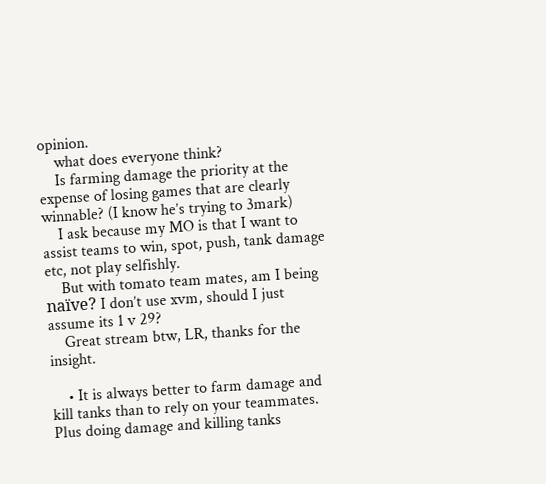opinion.
    what does everyone think?
    Is farming damage the priority at the expense of losing games that are clearly winnable? (I know he’s trying to 3mark)
    I ask because my MO is that I want to assist teams to win, spot, push, tank damage etc, not play selfishly.
    But with tomato team mates, am I being naïve? I don’t use xvm, should I just assume its 1 v 29?
    Great stream btw, LR, thanks for the insight.

    • It is always better to farm damage and kill tanks than to rely on your teammates. Plus doing damage and killing tanks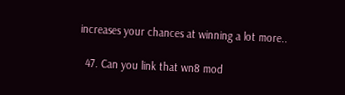increases your chances at winning a lot more..

  47. Can you link that wn8 mod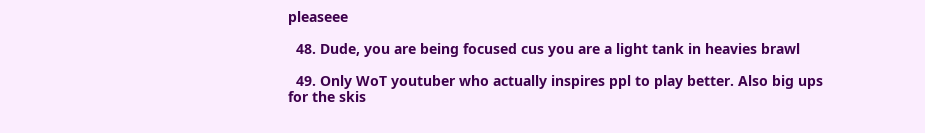pleaseee

  48. Dude, you are being focused cus you are a light tank in heavies brawl

  49. Only WoT youtuber who actually inspires ppl to play better. Also big ups for the skis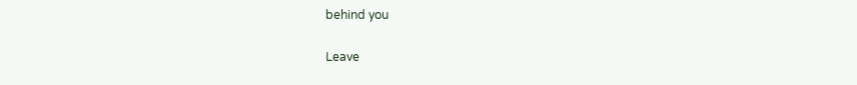behind you

Leave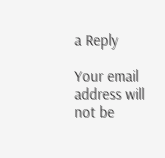a Reply

Your email address will not be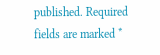published. Required fields are marked *